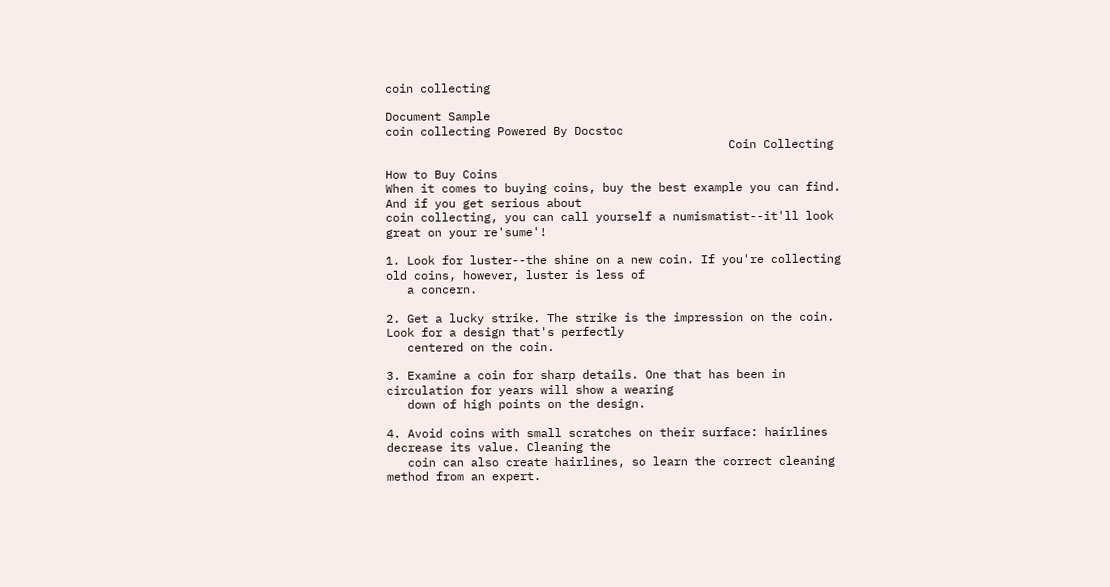coin collecting

Document Sample
coin collecting Powered By Docstoc
                                                 Coin Collecting

How to Buy Coins
When it comes to buying coins, buy the best example you can find. And if you get serious about
coin collecting, you can call yourself a numismatist--it'll look great on your re'sume'!

1. Look for luster--the shine on a new coin. If you're collecting old coins, however, luster is less of
   a concern.

2. Get a lucky strike. The strike is the impression on the coin. Look for a design that's perfectly
   centered on the coin.

3. Examine a coin for sharp details. One that has been in circulation for years will show a wearing
   down of high points on the design.

4. Avoid coins with small scratches on their surface: hairlines decrease its value. Cleaning the
   coin can also create hairlines, so learn the correct cleaning method from an expert.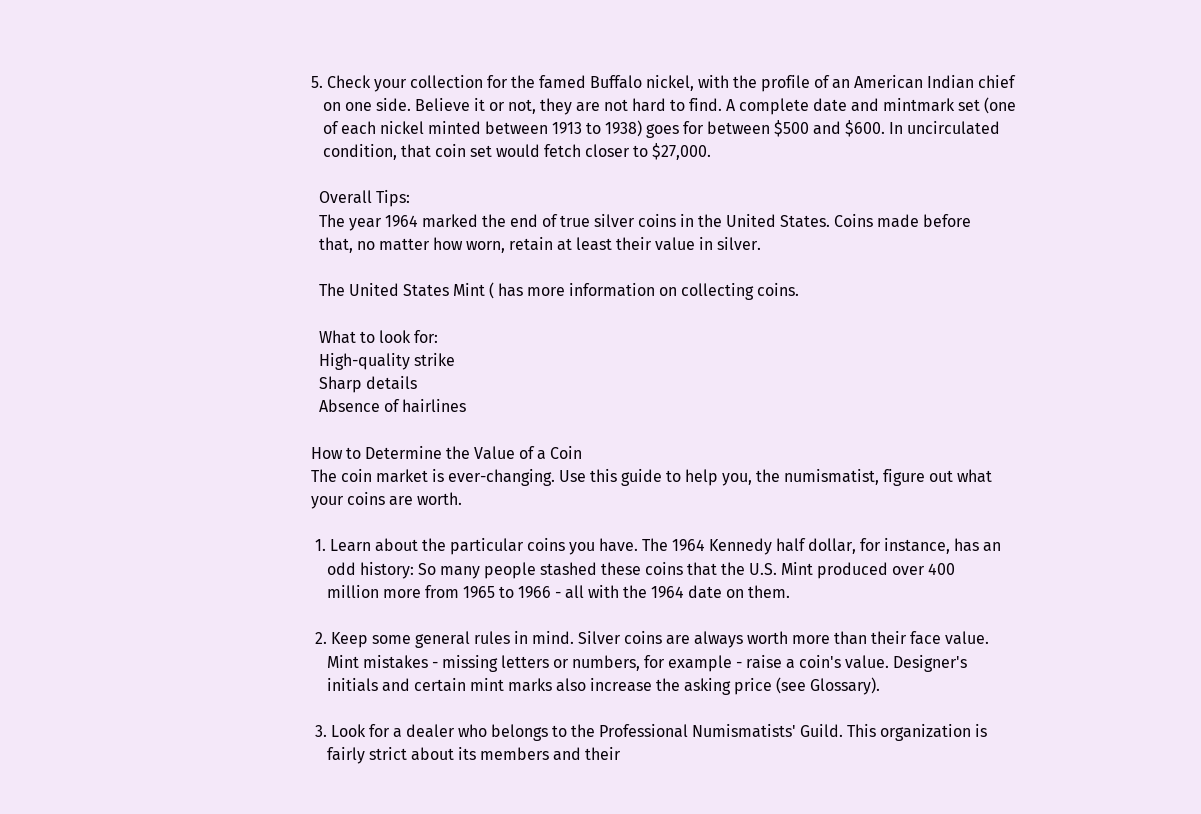5. Check your collection for the famed Buffalo nickel, with the profile of an American Indian chief
   on one side. Believe it or not, they are not hard to find. A complete date and mintmark set (one
   of each nickel minted between 1913 to 1938) goes for between $500 and $600. In uncirculated
   condition, that coin set would fetch closer to $27,000.

  Overall Tips:
  The year 1964 marked the end of true silver coins in the United States. Coins made before
  that, no matter how worn, retain at least their value in silver.

  The United States Mint ( has more information on collecting coins.

  What to look for:
  High-quality strike
  Sharp details
  Absence of hairlines

How to Determine the Value of a Coin
The coin market is ever-changing. Use this guide to help you, the numismatist, figure out what
your coins are worth.

 1. Learn about the particular coins you have. The 1964 Kennedy half dollar, for instance, has an
    odd history: So many people stashed these coins that the U.S. Mint produced over 400
    million more from 1965 to 1966 - all with the 1964 date on them.

 2. Keep some general rules in mind. Silver coins are always worth more than their face value.
    Mint mistakes - missing letters or numbers, for example - raise a coin's value. Designer's
    initials and certain mint marks also increase the asking price (see Glossary).

 3. Look for a dealer who belongs to the Professional Numismatists' Guild. This organization is
    fairly strict about its members and their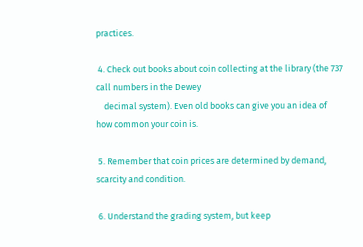practices.

 4. Check out books about coin collecting at the library (the 737 call numbers in the Dewey
    decimal system). Even old books can give you an idea of how common your coin is.

 5. Remember that coin prices are determined by demand, scarcity and condition.

 6. Understand the grading system, but keep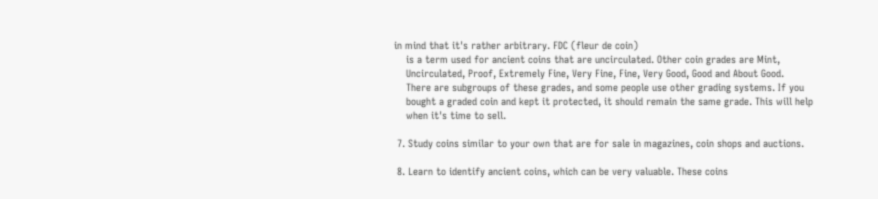in mind that it's rather arbitrary. FDC (fleur de coin)
    is a term used for ancient coins that are uncirculated. Other coin grades are Mint,
    Uncirculated, Proof, Extremely Fine, Very Fine, Fine, Very Good, Good and About Good.
    There are subgroups of these grades, and some people use other grading systems. If you
    bought a graded coin and kept it protected, it should remain the same grade. This will help
    when it's time to sell.

 7. Study coins similar to your own that are for sale in magazines, coin shops and auctions.

 8. Learn to identify ancient coins, which can be very valuable. These coins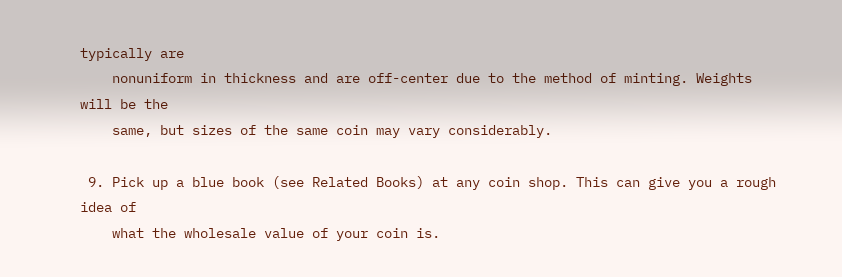typically are
    nonuniform in thickness and are off-center due to the method of minting. Weights will be the
    same, but sizes of the same coin may vary considerably.

 9. Pick up a blue book (see Related Books) at any coin shop. This can give you a rough idea of
    what the wholesale value of your coin is.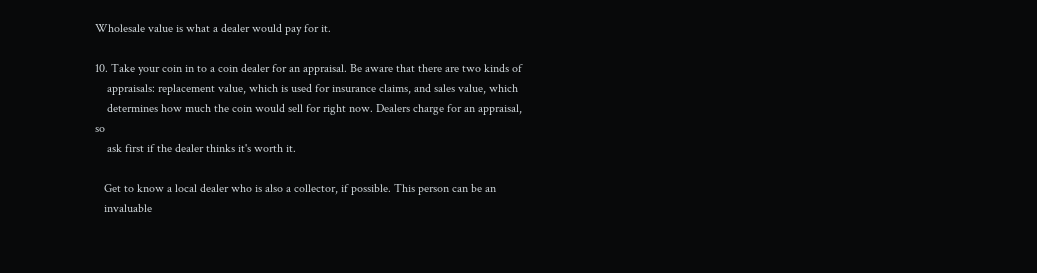Wholesale value is what a dealer would pay for it.

10. Take your coin in to a coin dealer for an appraisal. Be aware that there are two kinds of
    appraisals: replacement value, which is used for insurance claims, and sales value, which
    determines how much the coin would sell for right now. Dealers charge for an appraisal, so
    ask first if the dealer thinks it's worth it.

   Get to know a local dealer who is also a collector, if possible. This person can be an
   invaluable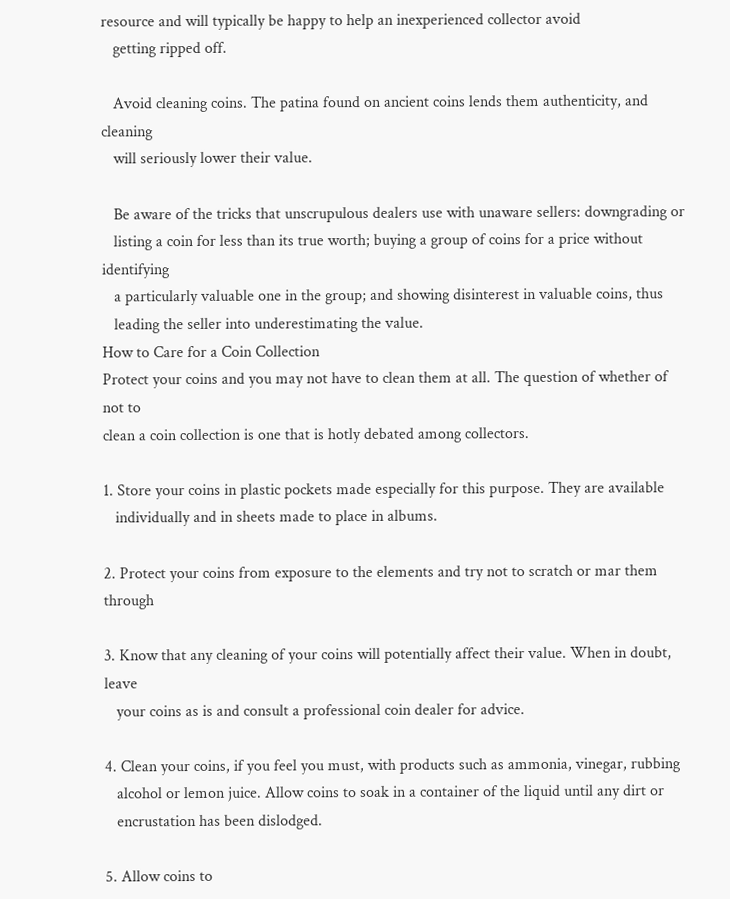resource and will typically be happy to help an inexperienced collector avoid
   getting ripped off.

   Avoid cleaning coins. The patina found on ancient coins lends them authenticity, and cleaning
   will seriously lower their value.

   Be aware of the tricks that unscrupulous dealers use with unaware sellers: downgrading or
   listing a coin for less than its true worth; buying a group of coins for a price without identifying
   a particularly valuable one in the group; and showing disinterest in valuable coins, thus
   leading the seller into underestimating the value.
How to Care for a Coin Collection
Protect your coins and you may not have to clean them at all. The question of whether of not to
clean a coin collection is one that is hotly debated among collectors.

1. Store your coins in plastic pockets made especially for this purpose. They are available
   individually and in sheets made to place in albums.

2. Protect your coins from exposure to the elements and try not to scratch or mar them through

3. Know that any cleaning of your coins will potentially affect their value. When in doubt, leave
   your coins as is and consult a professional coin dealer for advice.

4. Clean your coins, if you feel you must, with products such as ammonia, vinegar, rubbing
   alcohol or lemon juice. Allow coins to soak in a container of the liquid until any dirt or
   encrustation has been dislodged.

5. Allow coins to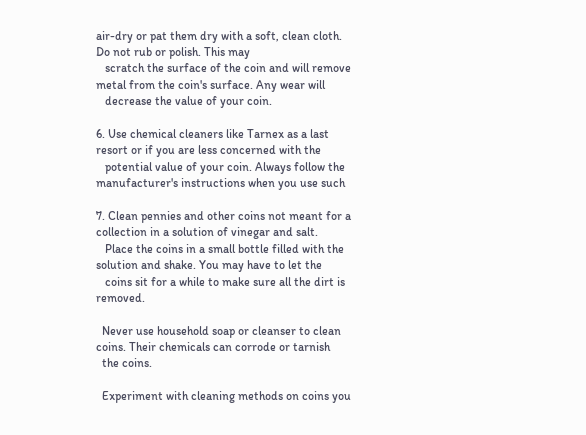air-dry or pat them dry with a soft, clean cloth. Do not rub or polish. This may
   scratch the surface of the coin and will remove metal from the coin's surface. Any wear will
   decrease the value of your coin.

6. Use chemical cleaners like Tarnex as a last resort or if you are less concerned with the
   potential value of your coin. Always follow the manufacturer's instructions when you use such

7. Clean pennies and other coins not meant for a collection in a solution of vinegar and salt.
   Place the coins in a small bottle filled with the solution and shake. You may have to let the
   coins sit for a while to make sure all the dirt is removed.

  Never use household soap or cleanser to clean coins. Their chemicals can corrode or tarnish
  the coins.

  Experiment with cleaning methods on coins you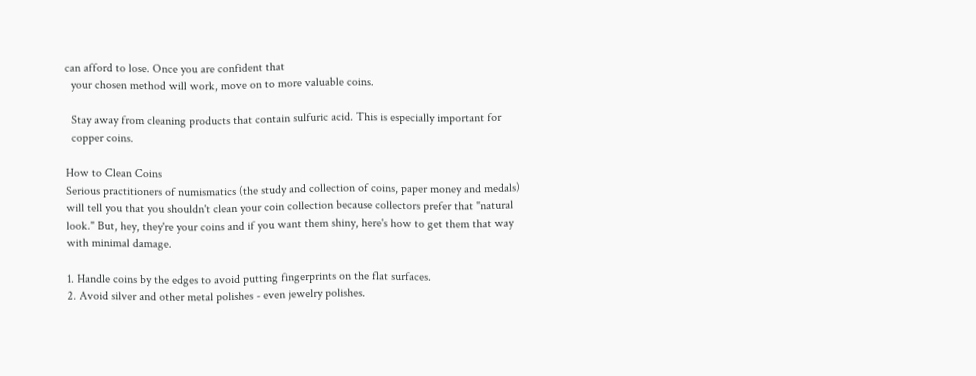can afford to lose. Once you are confident that
  your chosen method will work, move on to more valuable coins.

  Stay away from cleaning products that contain sulfuric acid. This is especially important for
  copper coins.

How to Clean Coins
Serious practitioners of numismatics (the study and collection of coins, paper money and medals)
will tell you that you shouldn't clean your coin collection because collectors prefer that "natural
look." But, hey, they're your coins and if you want them shiny, here's how to get them that way
with minimal damage.

1. Handle coins by the edges to avoid putting fingerprints on the flat surfaces.
2. Avoid silver and other metal polishes - even jewelry polishes.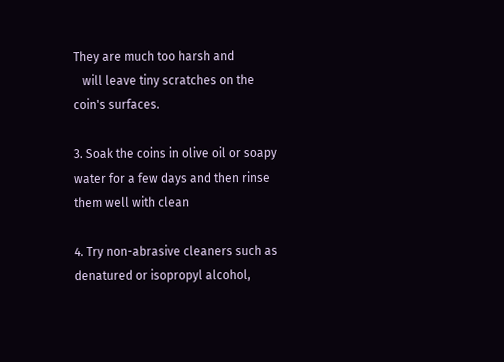They are much too harsh and
   will leave tiny scratches on the coin's surfaces.

3. Soak the coins in olive oil or soapy water for a few days and then rinse them well with clean

4. Try non-abrasive cleaners such as denatured or isopropyl alcohol,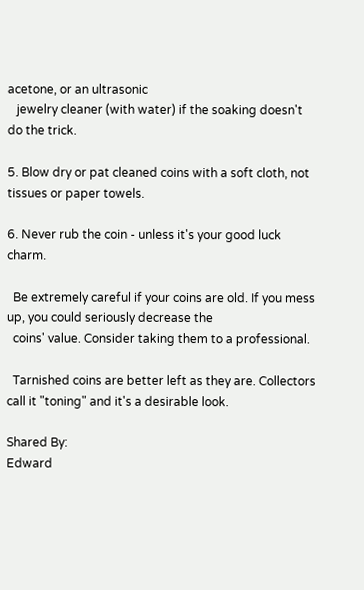acetone, or an ultrasonic
   jewelry cleaner (with water) if the soaking doesn't do the trick.

5. Blow dry or pat cleaned coins with a soft cloth, not tissues or paper towels.

6. Never rub the coin - unless it's your good luck charm.

  Be extremely careful if your coins are old. If you mess up, you could seriously decrease the
  coins' value. Consider taking them to a professional.

  Tarnished coins are better left as they are. Collectors call it "toning" and it's a desirable look.

Shared By:
Edward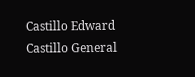Castillo Edward Castillo General